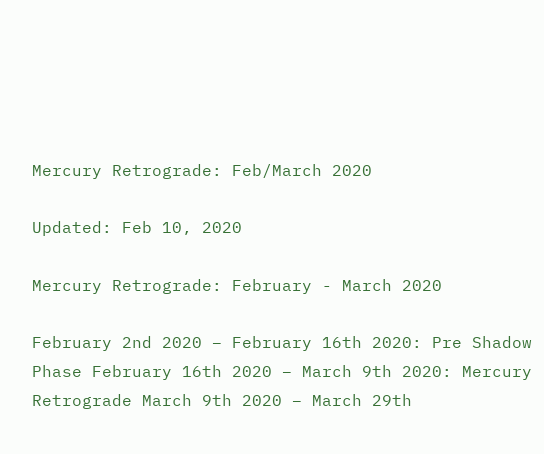Mercury Retrograde: Feb/March 2020

Updated: Feb 10, 2020

Mercury Retrograde: February - March 2020

February 2nd 2020 – February 16th 2020: Pre Shadow Phase February 16th 2020 – March 9th 2020: Mercury Retrograde March 9th 2020 – March 29th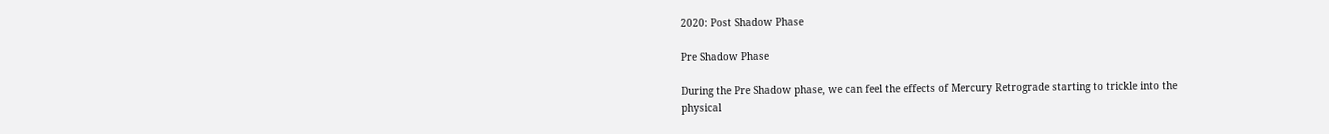2020: Post Shadow Phase

Pre Shadow Phase

During the Pre Shadow phase, we can feel the effects of Mercury Retrograde starting to trickle into the physical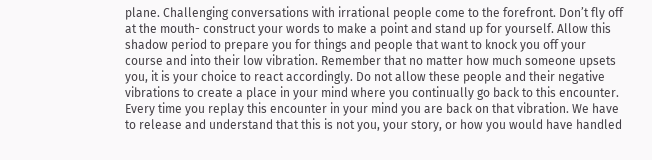plane. Challenging conversations with irrational people come to the forefront. Don’t fly off at the mouth- construct your words to make a point and stand up for yourself. Allow this shadow period to prepare you for things and people that want to knock you off your course and into their low vibration. Remember that no matter how much someone upsets you, it is your choice to react accordingly. Do not allow these people and their negative vibrations to create a place in your mind where you continually go back to this encounter. Every time you replay this encounter in your mind you are back on that vibration. We have to release and understand that this is not you, your story, or how you would have handled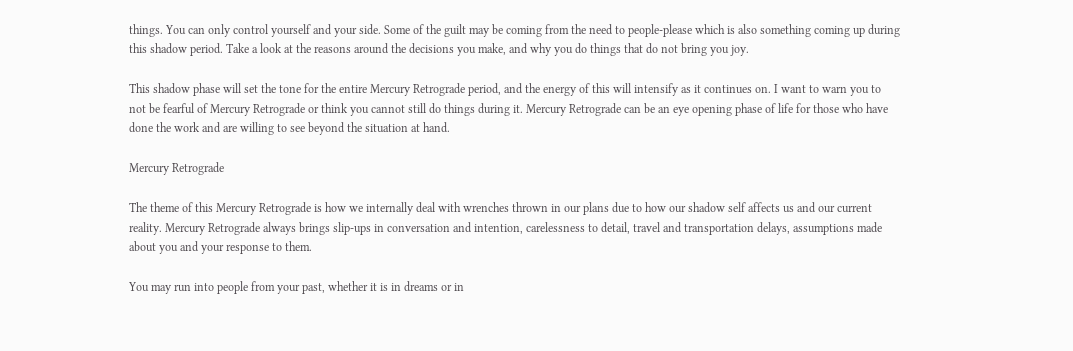things. You can only control yourself and your side. Some of the guilt may be coming from the need to people-please which is also something coming up during this shadow period. Take a look at the reasons around the decisions you make, and why you do things that do not bring you joy.

This shadow phase will set the tone for the entire Mercury Retrograde period, and the energy of this will intensify as it continues on. I want to warn you to not be fearful of Mercury Retrograde or think you cannot still do things during it. Mercury Retrograde can be an eye opening phase of life for those who have done the work and are willing to see beyond the situation at hand.

Mercury Retrograde

The theme of this Mercury Retrograde is how we internally deal with wrenches thrown in our plans due to how our shadow self affects us and our current reality. Mercury Retrograde always brings slip-ups in conversation and intention, carelessness to detail, travel and transportation delays, assumptions made about you and your response to them.

You may run into people from your past, whether it is in dreams or in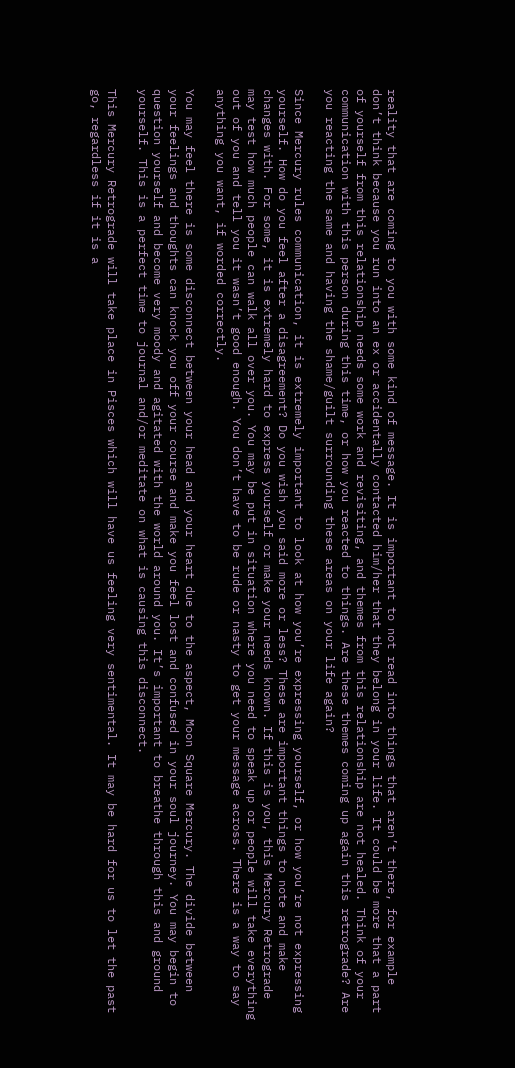reality that are coming to you with some kind of message. It is important to not read into things that aren’t there, for example don’t think because you run into an ex or accidentally contacted him/her that they belong in your life. It could be more that a part of yourself from this relationship needs some work and revisiting, and themes from this relationship are not healed. Think of your communication with this person during this time, or how you reacted to things. Are these themes coming up again this retrograde? Are you reacting the same and having the shame/guilt surrounding these areas on your life again?

Since Mercury rules communication, it is extremely important to look at how you’re expressing yourself, or how you’re not expressing yourself. How do you feel after a disagreement? Do you wish you said more or less? These are important things to note and make changes with. For some, it is extremely hard to express yourself or make your needs known. If this is you, this Mercury Retrograde may test how much people can walk all over you. You may be put in situation where you need to speak up or people will take everything out of you and tell you it wasn’t good enough. You don’t have to be rude or nasty to get your message across. There is a way to say anything you want, if worded correctly.

You may feel there is some disconnect between your head and your heart due to the aspect, Moon Square Mercury. The divide between your feelings and thoughts can knock you off your course and make you feel lost and confused in your soul journey. You may begin to question yourself and become very moody and agitated with the world around you. It’s important to breathe through this and ground yourself. This is a perfect time to journal and/or meditate on what is causing this disconnect.

This Mercury Retrograde will take place in Pisces which will have us feeling very sentimental. It may be hard for us to let the past go, regardless if it is a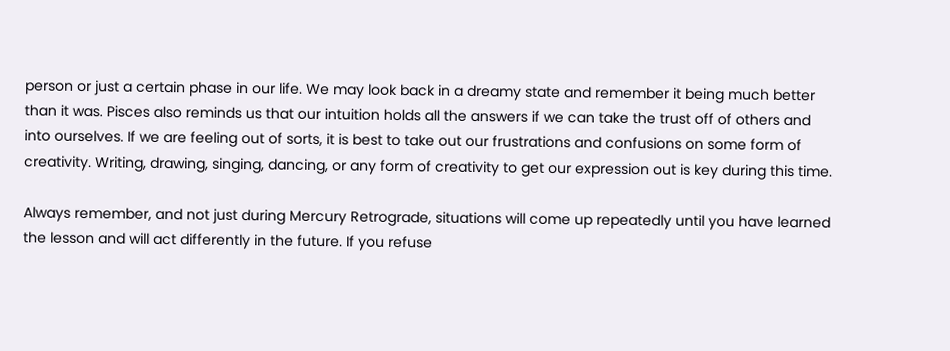person or just a certain phase in our life. We may look back in a dreamy state and remember it being much better than it was. Pisces also reminds us that our intuition holds all the answers if we can take the trust off of others and into ourselves. If we are feeling out of sorts, it is best to take out our frustrations and confusions on some form of creativity. Writing, drawing, singing, dancing, or any form of creativity to get our expression out is key during this time.

Always remember, and not just during Mercury Retrograde, situations will come up repeatedly until you have learned the lesson and will act differently in the future. If you refuse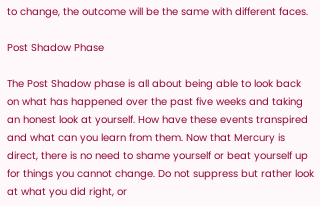to change, the outcome will be the same with different faces.

Post Shadow Phase

The Post Shadow phase is all about being able to look back on what has happened over the past five weeks and taking an honest look at yourself. How have these events transpired and what can you learn from them. Now that Mercury is direct, there is no need to shame yourself or beat yourself up for things you cannot change. Do not suppress but rather look at what you did right, or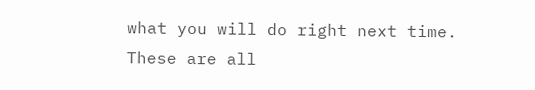what you will do right next time. These are all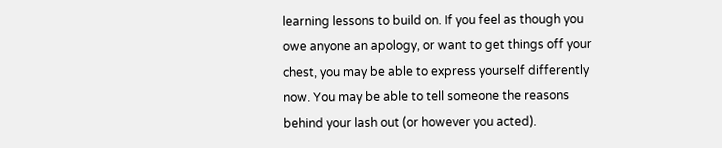learning lessons to build on. If you feel as though you owe anyone an apology, or want to get things off your chest, you may be able to express yourself differently now. You may be able to tell someone the reasons behind your lash out (or however you acted).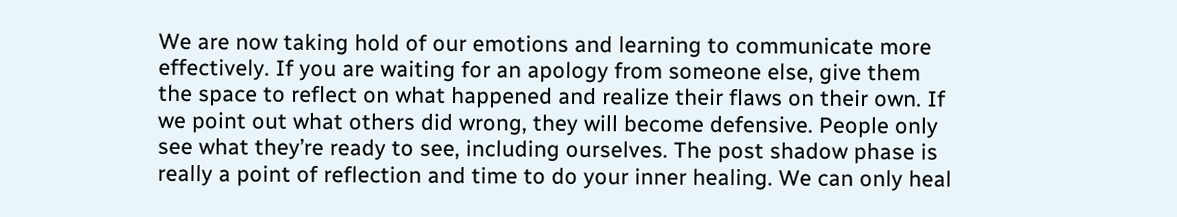We are now taking hold of our emotions and learning to communicate more effectively. If you are waiting for an apology from someone else, give them the space to reflect on what happened and realize their flaws on their own. If we point out what others did wrong, they will become defensive. People only see what they’re ready to see, including ourselves. The post shadow phase is really a point of reflection and time to do your inner healing. We can only heal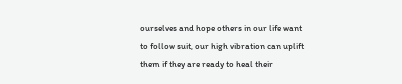ourselves and hope others in our life want to follow suit, our high vibration can uplift them if they are ready to heal their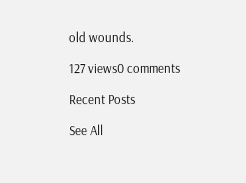old wounds.

127 views0 comments

Recent Posts

See All